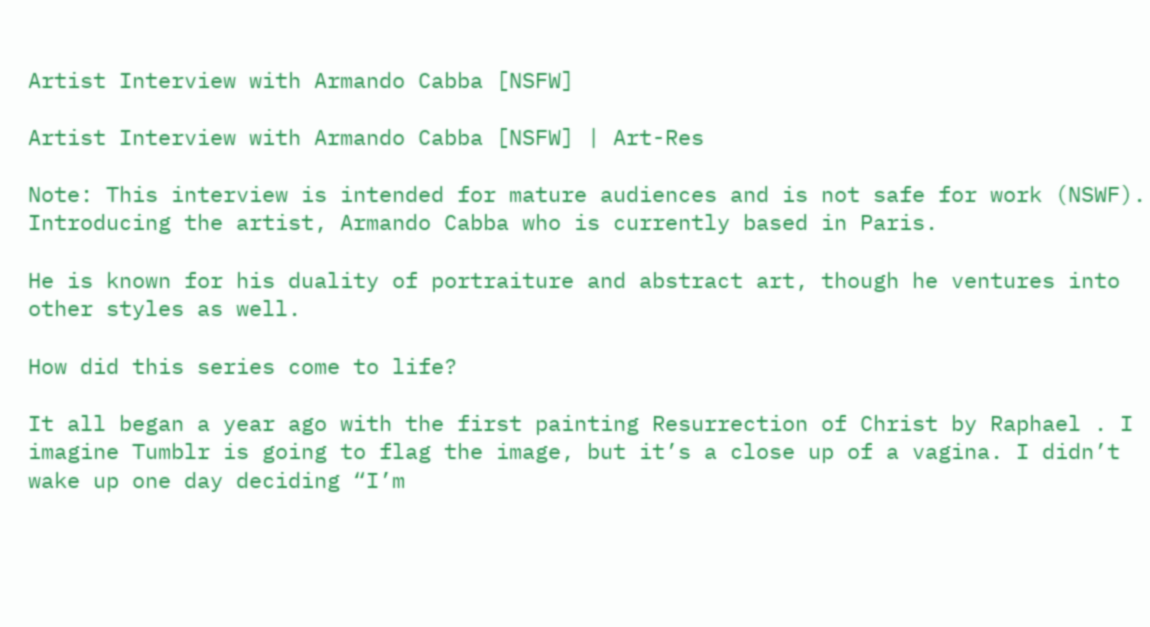Artist Interview with Armando Cabba [NSFW]

Artist Interview with Armando Cabba [NSFW] | Art-Res

Note: This interview is intended for mature audiences and is not safe for work (NSWF). Introducing the artist, Armando Cabba who is currently based in Paris.

He is known for his duality of portraiture and abstract art, though he ventures into other styles as well.

How did this series come to life?

It all began a year ago with the first painting Resurrection of Christ by Raphael . I imagine Tumblr is going to flag the image, but it’s a close up of a vagina. I didn’t wake up one day deciding “I’m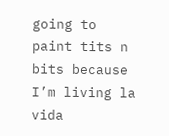going to paint tits n bits because I’m living la vida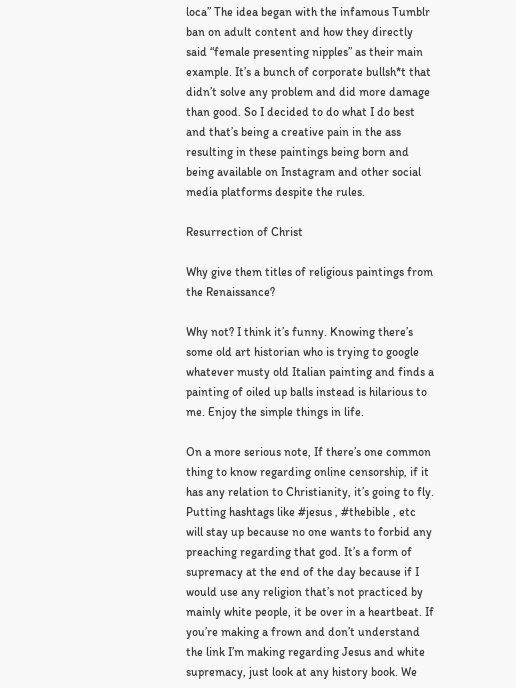loca” The idea began with the infamous Tumblr ban on adult content and how they directly said “female presenting nipples” as their main example. It’s a bunch of corporate bullsh*t that didn’t solve any problem and did more damage than good. So I decided to do what I do best and that’s being a creative pain in the ass resulting in these paintings being born and being available on Instagram and other social media platforms despite the rules.

Resurrection of Christ

Why give them titles of religious paintings from the Renaissance?

Why not? I think it’s funny. Knowing there’s some old art historian who is trying to google whatever musty old Italian painting and finds a painting of oiled up balls instead is hilarious to me. Enjoy the simple things in life.

On a more serious note, If there’s one common thing to know regarding online censorship, if it has any relation to Christianity, it’s going to fly. Putting hashtags like #jesus , #thebible , etc will stay up because no one wants to forbid any preaching regarding that god. It’s a form of supremacy at the end of the day because if I would use any religion that’s not practiced by mainly white people, it be over in a heartbeat. If you’re making a frown and don’t understand the link I’m making regarding Jesus and white supremacy, just look at any history book. We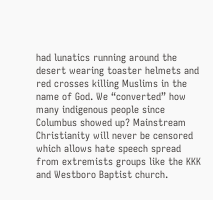had lunatics running around the desert wearing toaster helmets and red crosses killing Muslims in the name of God. We “converted” how many indigenous people since Columbus showed up? Mainstream Christianity will never be censored which allows hate speech spread from extremists groups like the KKK and Westboro Baptist church.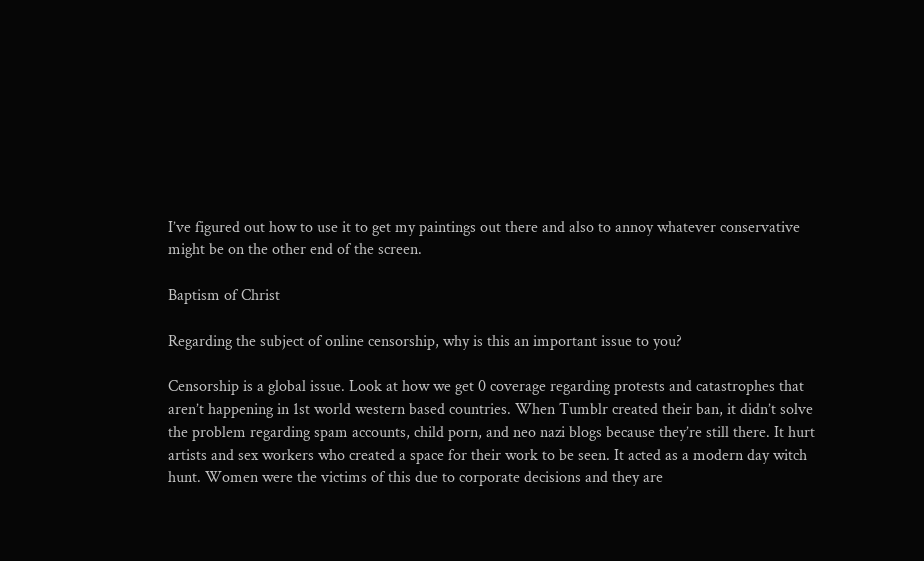I’ve figured out how to use it to get my paintings out there and also to annoy whatever conservative might be on the other end of the screen.

Baptism of Christ

Regarding the subject of online censorship, why is this an important issue to you?

Censorship is a global issue. Look at how we get 0 coverage regarding protests and catastrophes that aren’t happening in 1st world western based countries. When Tumblr created their ban, it didn’t solve the problem regarding spam accounts, child porn, and neo nazi blogs because they’re still there. It hurt artists and sex workers who created a space for their work to be seen. It acted as a modern day witch hunt. Women were the victims of this due to corporate decisions and they are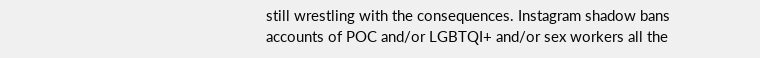still wrestling with the consequences. Instagram shadow bans accounts of POC and/or LGBTQI+ and/or sex workers all the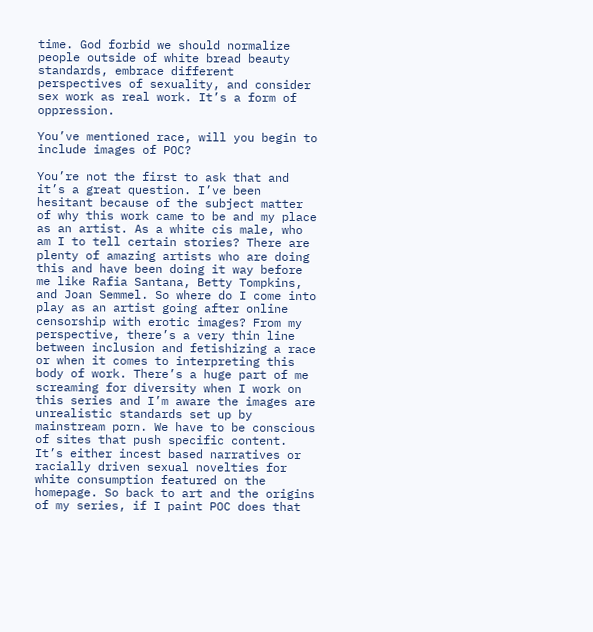time. God forbid we should normalize people outside of white bread beauty standards, embrace different perspectives of sexuality, and consider sex work as real work. It’s a form of oppression.

You’ve mentioned race, will you begin to include images of POC?

You’re not the first to ask that and it’s a great question. I’ve been hesitant because of the subject matter of why this work came to be and my place as an artist. As a white cis male, who am I to tell certain stories? There are plenty of amazing artists who are doing this and have been doing it way before me like Rafia Santana, Betty Tompkins, and Joan Semmel. So where do I come into play as an artist going after online censorship with erotic images? From my perspective, there’s a very thin line between inclusion and fetishizing a race or when it comes to interpreting this body of work. There’s a huge part of me screaming for diversity when I work on this series and I’m aware the images are unrealistic standards set up by mainstream porn. We have to be conscious of sites that push specific content. It’s either incest based narratives or racially driven sexual novelties for white consumption featured on the homepage. So back to art and the origins of my series, if I paint POC does that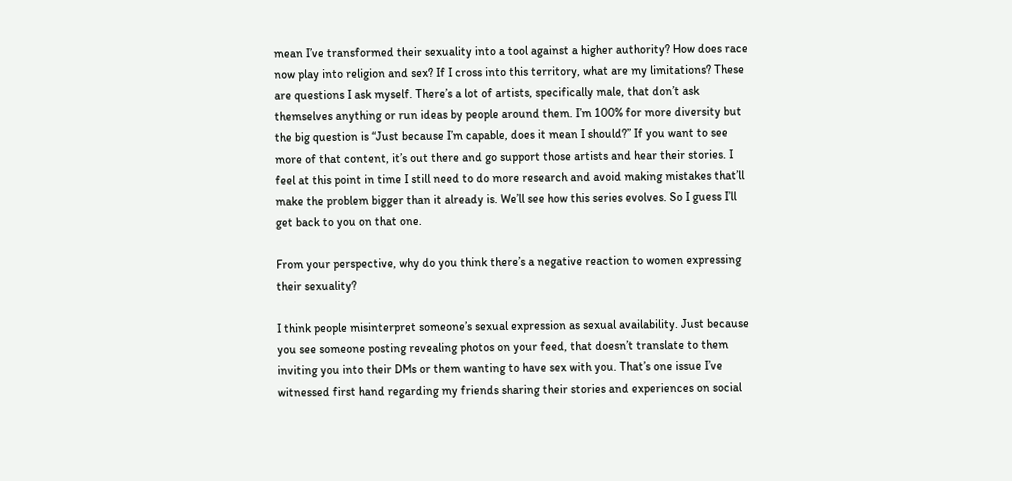mean I’ve transformed their sexuality into a tool against a higher authority? How does race now play into religion and sex? If I cross into this territory, what are my limitations? These are questions I ask myself. There’s a lot of artists, specifically male, that don’t ask themselves anything or run ideas by people around them. I’m 100% for more diversity but the big question is “Just because I’m capable, does it mean I should?” If you want to see more of that content, it’s out there and go support those artists and hear their stories. I feel at this point in time I still need to do more research and avoid making mistakes that’ll make the problem bigger than it already is. We’ll see how this series evolves. So I guess I’ll get back to you on that one.

From your perspective, why do you think there’s a negative reaction to women expressing their sexuality?

I think people misinterpret someone’s sexual expression as sexual availability. Just because you see someone posting revealing photos on your feed, that doesn’t translate to them inviting you into their DMs or them wanting to have sex with you. That’s one issue I’ve witnessed first hand regarding my friends sharing their stories and experiences on social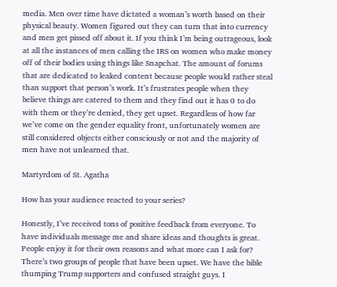media. Men over time have dictated a woman’s worth based on their physical beauty. Women figured out they can turn that into currency and men get pissed off about it. If you think I’m being outrageous, look at all the instances of men calling the IRS on women who make money off of their bodies using things like Snapchat. The amount of forums that are dedicated to leaked content because people would rather steal than support that person’s work. It’s frustrates people when they believe things are catered to them and they find out it has 0 to do with them or they’re denied, they get upset. Regardless of how far we’ve come on the gender equality front, unfortunately women are still considered objects either consciously or not and the majority of men have not unlearned that.

Martyrdom of St. Agatha

How has your audience reacted to your series?

Honestly, I’ve received tons of positive feedback from everyone. To have individuals message me and share ideas and thoughts is great. People enjoy it for their own reasons and what more can I ask for? There’s two groups of people that have been upset. We have the bible thumping Trump supporters and confused straight guys. I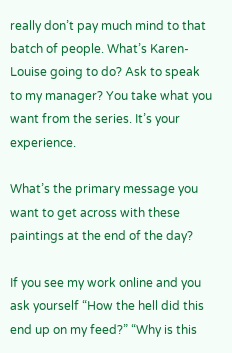really don’t pay much mind to that batch of people. What’s Karen-Louise going to do? Ask to speak to my manager? You take what you want from the series. It’s your experience.

What’s the primary message you want to get across with these paintings at the end of the day?

If you see my work online and you ask yourself “How the hell did this end up on my feed?” “Why is this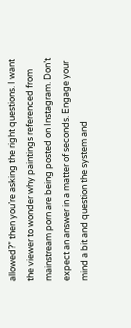allowed?” then you’re asking the right questions. I want the viewer to wonder why paintings referenced from mainstream porn are being posted on Instagram. Don’t expect an answer in a matter of seconds. Engage your mind a bit and question the system and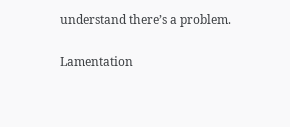understand there’s a problem.

Lamentation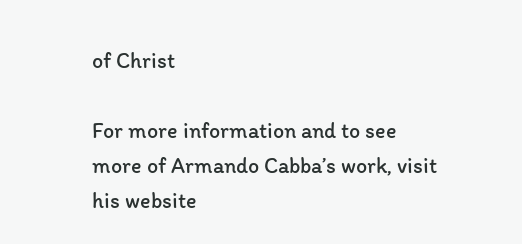of Christ

For more information and to see more of Armando Cabba’s work, visit his website